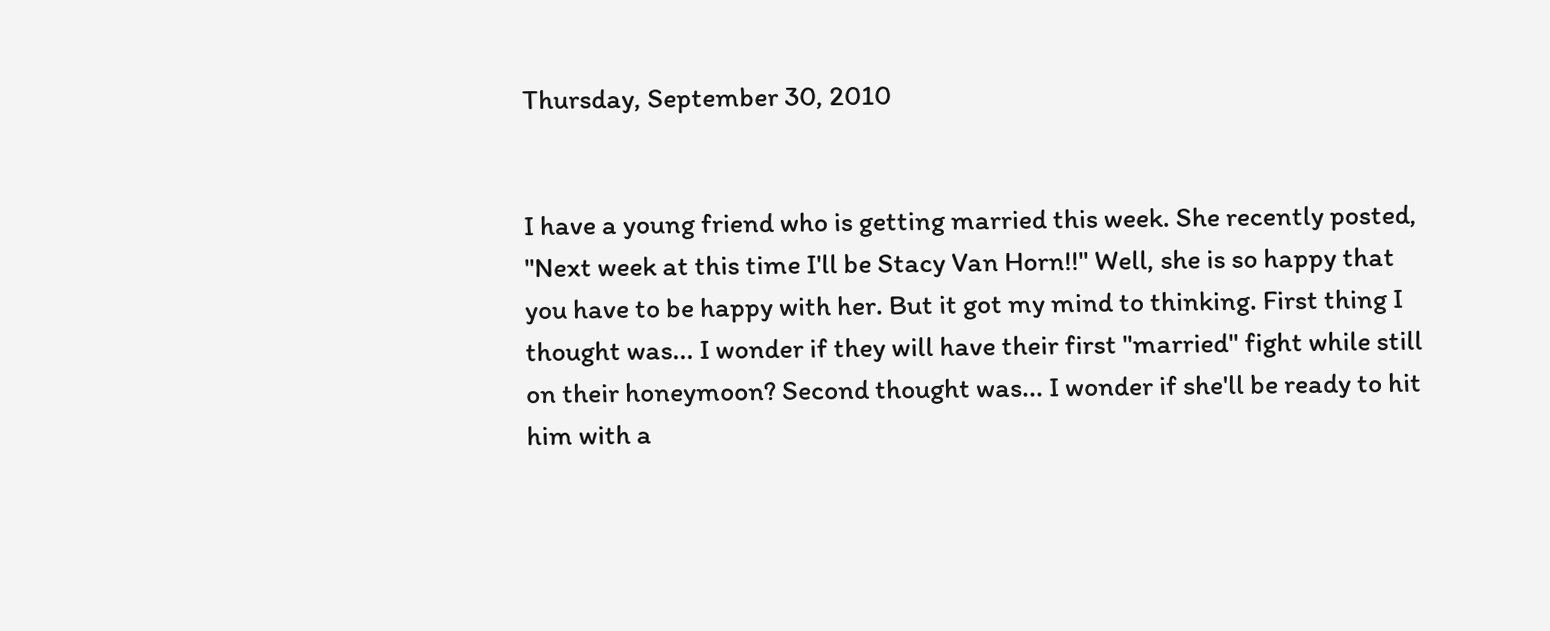Thursday, September 30, 2010


I have a young friend who is getting married this week. She recently posted, "Next week at this time I'll be Stacy Van Horn!!" Well, she is so happy that you have to be happy with her. But it got my mind to thinking. First thing I thought was... I wonder if they will have their first "married" fight while still on their honeymoon? Second thought was... I wonder if she'll be ready to hit him with a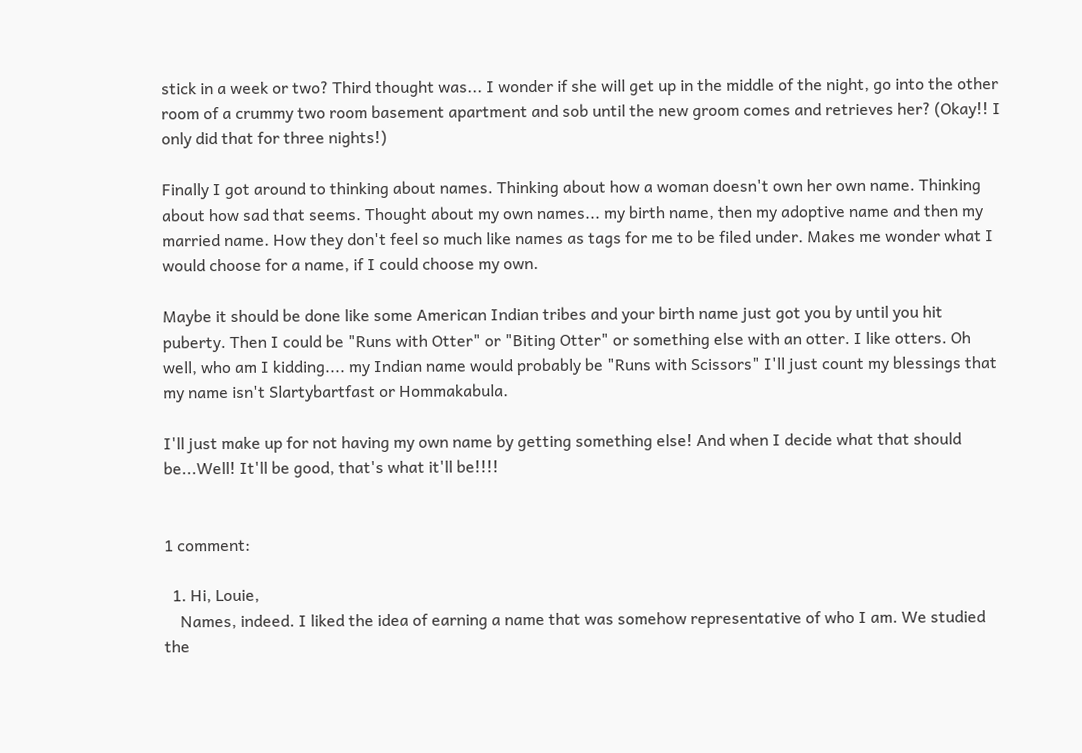stick in a week or two? Third thought was... I wonder if she will get up in the middle of the night, go into the other room of a crummy two room basement apartment and sob until the new groom comes and retrieves her? (Okay!! I only did that for three nights!)

Finally I got around to thinking about names. Thinking about how a woman doesn't own her own name. Thinking about how sad that seems. Thought about my own names... my birth name, then my adoptive name and then my married name. How they don't feel so much like names as tags for me to be filed under. Makes me wonder what I would choose for a name, if I could choose my own.

Maybe it should be done like some American Indian tribes and your birth name just got you by until you hit puberty. Then I could be "Runs with Otter" or "Biting Otter" or something else with an otter. I like otters. Oh well, who am I kidding.... my Indian name would probably be "Runs with Scissors" I'll just count my blessings that my name isn't Slartybartfast or Hommakabula.

I'll just make up for not having my own name by getting something else! And when I decide what that should be...Well! It'll be good, that's what it'll be!!!!


1 comment:

  1. Hi, Louie,
    Names, indeed. I liked the idea of earning a name that was somehow representative of who I am. We studied the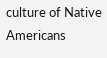culture of Native Americans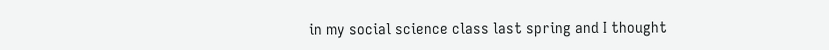in my social science class last spring and I thought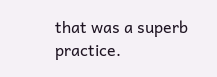that was a superb practice.